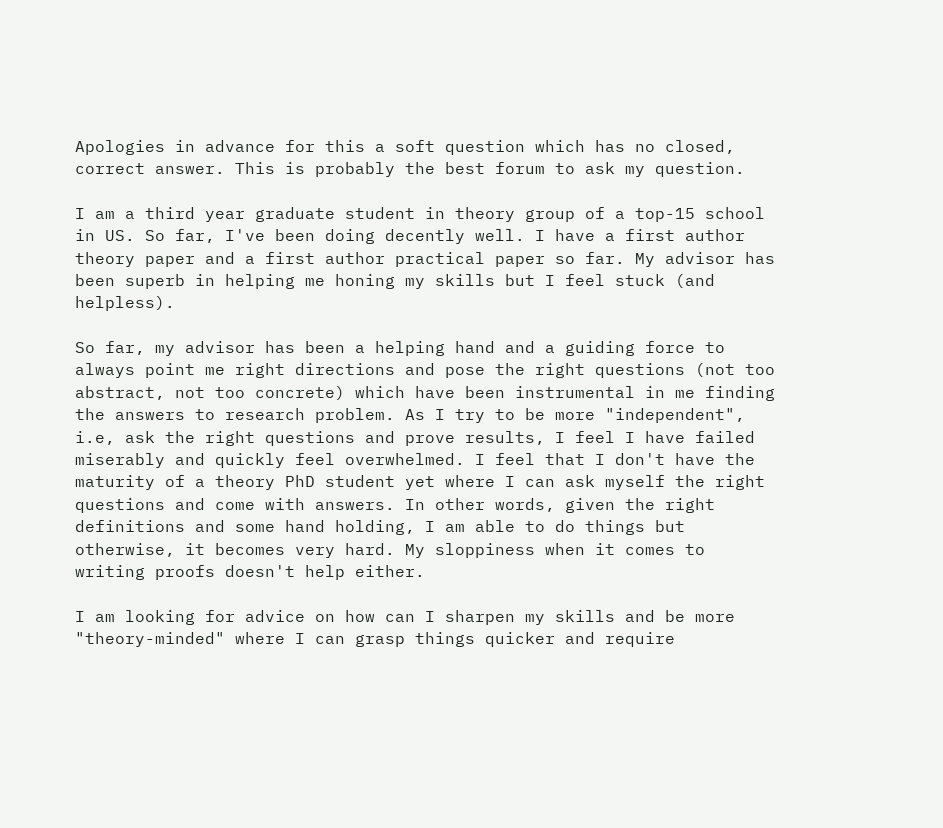Apologies in advance for this a soft question which has no closed, correct answer. This is probably the best forum to ask my question.

I am a third year graduate student in theory group of a top-15 school in US. So far, I've been doing decently well. I have a first author theory paper and a first author practical paper so far. My advisor has been superb in helping me honing my skills but I feel stuck (and helpless).

So far, my advisor has been a helping hand and a guiding force to always point me right directions and pose the right questions (not too abstract, not too concrete) which have been instrumental in me finding the answers to research problem. As I try to be more "independent", i.e, ask the right questions and prove results, I feel I have failed miserably and quickly feel overwhelmed. I feel that I don't have the maturity of a theory PhD student yet where I can ask myself the right questions and come with answers. In other words, given the right definitions and some hand holding, I am able to do things but otherwise, it becomes very hard. My sloppiness when it comes to writing proofs doesn't help either.

I am looking for advice on how can I sharpen my skills and be more "theory-minded" where I can grasp things quicker and require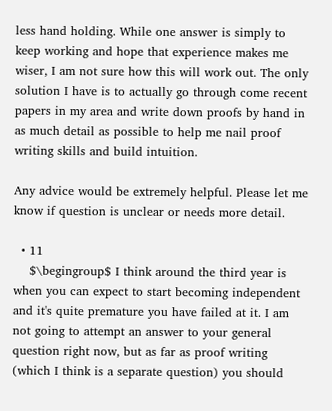less hand holding. While one answer is simply to keep working and hope that experience makes me wiser, I am not sure how this will work out. The only solution I have is to actually go through come recent papers in my area and write down proofs by hand in as much detail as possible to help me nail proof writing skills and build intuition.

Any advice would be extremely helpful. Please let me know if question is unclear or needs more detail.

  • 11
    $\begingroup$ I think around the third year is when you can expect to start becoming independent and it's quite premature you have failed at it. I am not going to attempt an answer to your general question right now, but as far as proof writing (which I think is a separate question) you should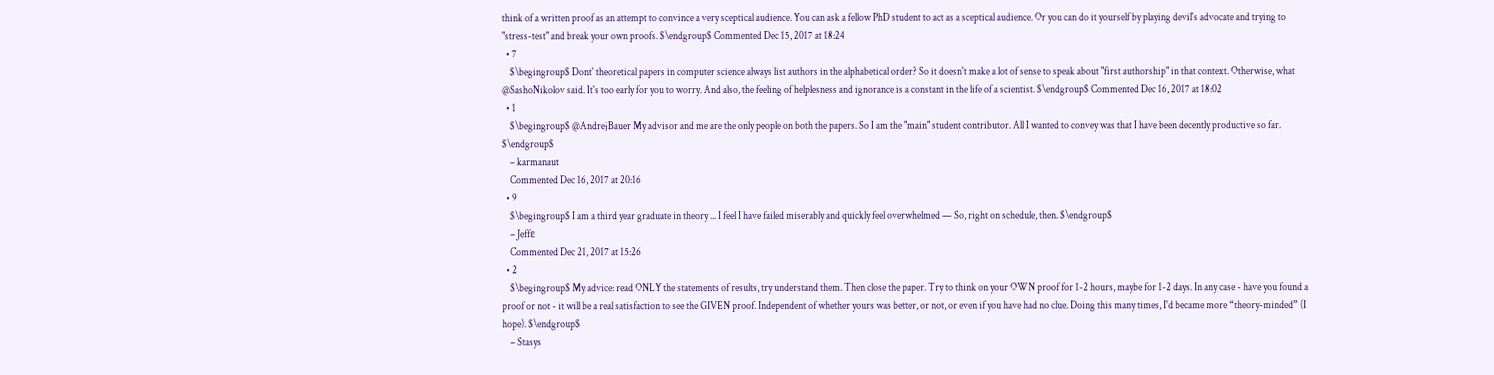think of a written proof as an attempt to convince a very sceptical audience. You can ask a fellow PhD student to act as a sceptical audience. Or you can do it yourself by playing devil's advocate and trying to "stress-test" and break your own proofs. $\endgroup$ Commented Dec 15, 2017 at 18:24
  • 7
    $\begingroup$ Dont' theoretical papers in computer science always list authors in the alphabetical order? So it doesn't make a lot of sense to speak about "first authorship" in that context. Otherwise, what @SashoNikolov said. It's too early for you to worry. And also, the feeling of helplesness and ignorance is a constant in the life of a scientist. $\endgroup$ Commented Dec 16, 2017 at 18:02
  • 1
    $\begingroup$ @AndrejBauer My advisor and me are the only people on both the papers. So I am the "main" student contributor. All I wanted to convey was that I have been decently productive so far. $\endgroup$
    – karmanaut
    Commented Dec 16, 2017 at 20:16
  • 9
    $\begingroup$ I am a third year graduate in theory ... I feel I have failed miserably and quickly feel overwhelmed — So, right on schedule, then. $\endgroup$
    – Jeffε
    Commented Dec 21, 2017 at 15:26
  • 2
    $\begingroup$ My advice: read ONLY the statements of results, try understand them. Then close the paper. Try to think on your OWN proof for 1-2 hours, maybe for 1-2 days. In any case - have you found a proof or not - it will be a real satisfaction to see the GIVEN proof. Independent of whether yours was better, or not, or even if you have had no clue. Doing this many times, I'd became more “theory-minded” (I hope). $\endgroup$
    – Stasys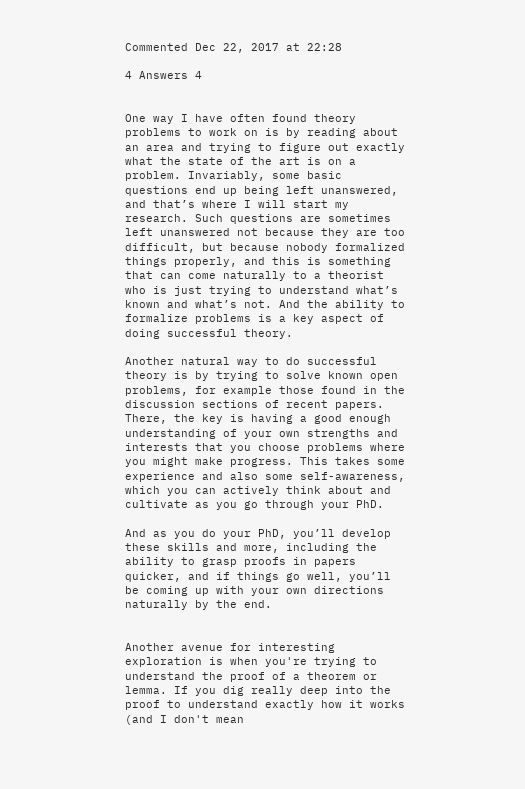Commented Dec 22, 2017 at 22:28

4 Answers 4


One way I have often found theory problems to work on is by reading about an area and trying to figure out exactly what the state of the art is on a problem. Invariably, some basic questions end up being left unanswered, and that’s where I will start my research. Such questions are sometimes left unanswered not because they are too difficult, but because nobody formalized things properly, and this is something that can come naturally to a theorist who is just trying to understand what’s known and what’s not. And the ability to formalize problems is a key aspect of doing successful theory.

Another natural way to do successful theory is by trying to solve known open problems, for example those found in the discussion sections of recent papers. There, the key is having a good enough understanding of your own strengths and interests that you choose problems where you might make progress. This takes some experience and also some self-awareness, which you can actively think about and cultivate as you go through your PhD.

And as you do your PhD, you’ll develop these skills and more, including the ability to grasp proofs in papers quicker, and if things go well, you’ll be coming up with your own directions naturally by the end.


Another avenue for interesting exploration is when you're trying to understand the proof of a theorem or lemma. If you dig really deep into the proof to understand exactly how it works (and I don't mean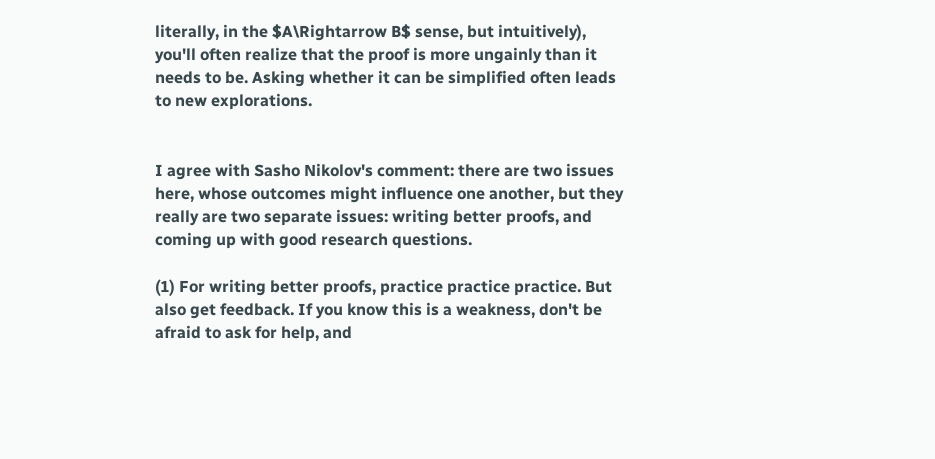literally, in the $A\Rightarrow B$ sense, but intuitively), you'll often realize that the proof is more ungainly than it needs to be. Asking whether it can be simplified often leads to new explorations.


I agree with Sasho Nikolov's comment: there are two issues here, whose outcomes might influence one another, but they really are two separate issues: writing better proofs, and coming up with good research questions.

(1) For writing better proofs, practice practice practice. But also get feedback. If you know this is a weakness, don't be afraid to ask for help, and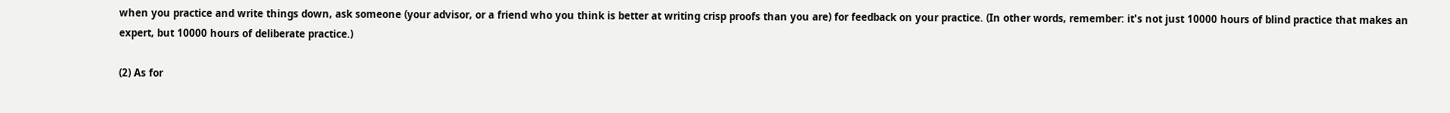when you practice and write things down, ask someone (your advisor, or a friend who you think is better at writing crisp proofs than you are) for feedback on your practice. (In other words, remember: it's not just 10000 hours of blind practice that makes an expert, but 10000 hours of deliberate practice.)

(2) As for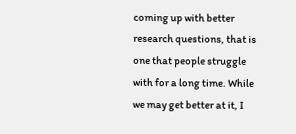coming up with better research questions, that is one that people struggle with for a long time. While we may get better at it, I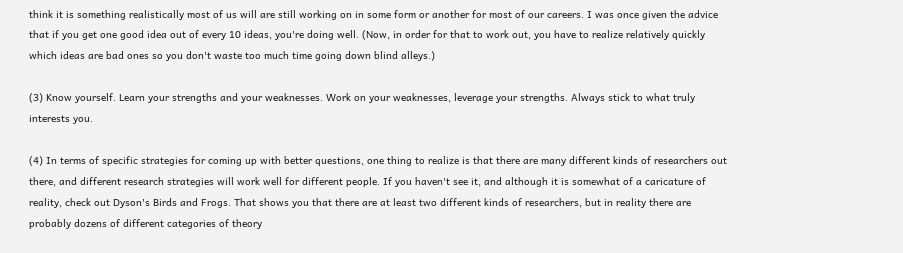think it is something realistically most of us will are still working on in some form or another for most of our careers. I was once given the advice that if you get one good idea out of every 10 ideas, you're doing well. (Now, in order for that to work out, you have to realize relatively quickly which ideas are bad ones so you don't waste too much time going down blind alleys.)

(3) Know yourself. Learn your strengths and your weaknesses. Work on your weaknesses, leverage your strengths. Always stick to what truly interests you.

(4) In terms of specific strategies for coming up with better questions, one thing to realize is that there are many different kinds of researchers out there, and different research strategies will work well for different people. If you haven't see it, and although it is somewhat of a caricature of reality, check out Dyson's Birds and Frogs. That shows you that there are at least two different kinds of researchers, but in reality there are probably dozens of different categories of theory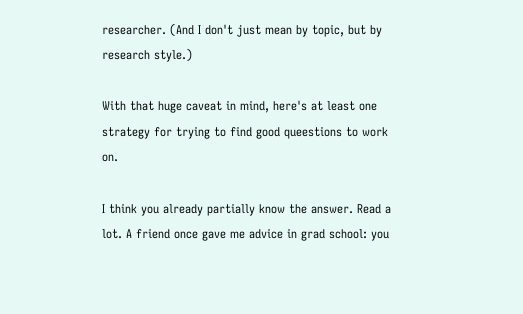researcher. (And I don't just mean by topic, but by research style.)

With that huge caveat in mind, here's at least one strategy for trying to find good queestions to work on.

I think you already partially know the answer. Read a lot. A friend once gave me advice in grad school: you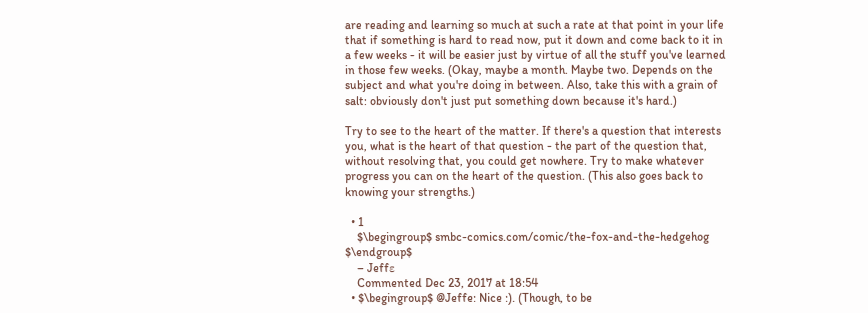are reading and learning so much at such a rate at that point in your life that if something is hard to read now, put it down and come back to it in a few weeks - it will be easier just by virtue of all the stuff you've learned in those few weeks. (Okay, maybe a month. Maybe two. Depends on the subject and what you're doing in between. Also, take this with a grain of salt: obviously don't just put something down because it's hard.)

Try to see to the heart of the matter. If there's a question that interests you, what is the heart of that question - the part of the question that, without resolving that, you could get nowhere. Try to make whatever progress you can on the heart of the question. (This also goes back to knowing your strengths.)

  • 1
    $\begingroup$ smbc-comics.com/comic/the-fox-and-the-hedgehog $\endgroup$
    – Jeffε
    Commented Dec 23, 2017 at 18:54
  • $\begingroup$ @Jeffe: Nice :). (Though, to be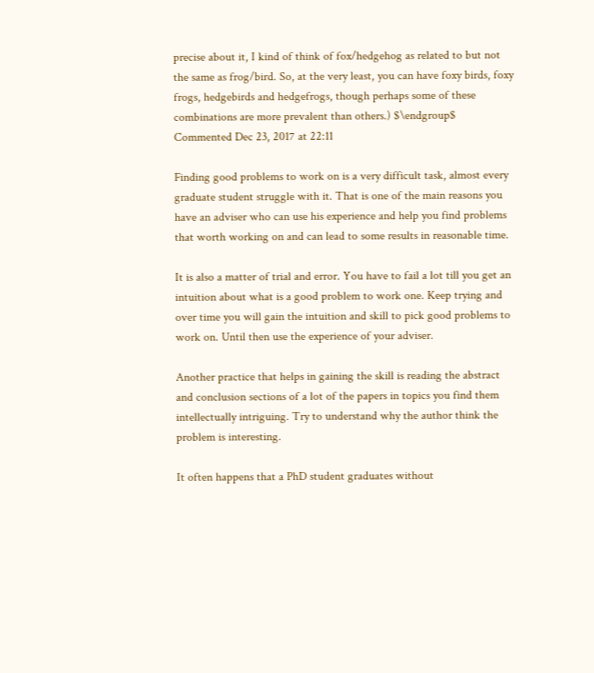precise about it, I kind of think of fox/hedgehog as related to but not the same as frog/bird. So, at the very least, you can have foxy birds, foxy frogs, hedgebirds and hedgefrogs, though perhaps some of these combinations are more prevalent than others.) $\endgroup$ Commented Dec 23, 2017 at 22:11

Finding good problems to work on is a very difficult task, almost every graduate student struggle with it. That is one of the main reasons you have an adviser who can use his experience and help you find problems that worth working on and can lead to some results in reasonable time.

It is also a matter of trial and error. You have to fail a lot till you get an intuition about what is a good problem to work one. Keep trying and over time you will gain the intuition and skill to pick good problems to work on. Until then use the experience of your adviser.

Another practice that helps in gaining the skill is reading the abstract and conclusion sections of a lot of the papers in topics you find them intellectually intriguing. Try to understand why the author think the problem is interesting.

It often happens that a PhD student graduates without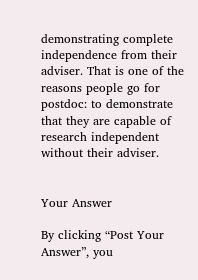demonstrating complete independence from their adviser. That is one of the reasons people go for postdoc: to demonstrate that they are capable of research independent without their adviser.


Your Answer

By clicking “Post Your Answer”, you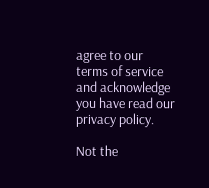agree to our terms of service and acknowledge you have read our privacy policy.

Not the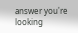answer you're looking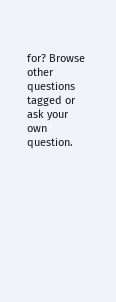for? Browse other questions tagged or ask your own question.